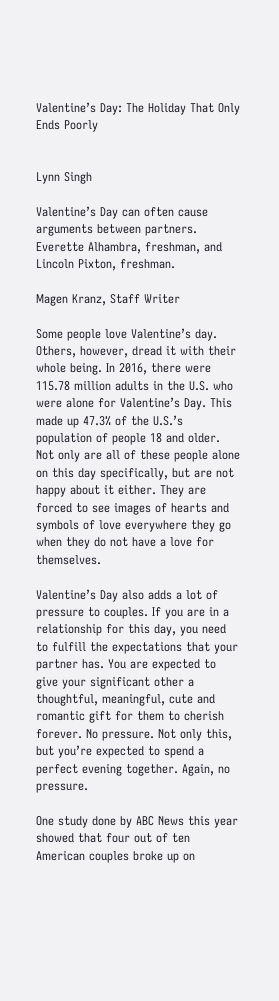Valentine’s Day: The Holiday That Only Ends Poorly


Lynn Singh

Valentine’s Day can often cause arguments between partners. Everette Alhambra, freshman, and Lincoln Pixton, freshman.

Magen Kranz, Staff Writer

Some people love Valentine’s day. Others, however, dread it with their whole being. In 2016, there were 115.78 million adults in the U.S. who were alone for Valentine’s Day. This made up 47.3% of the U.S.’s population of people 18 and older. Not only are all of these people alone on this day specifically, but are not happy about it either. They are forced to see images of hearts and symbols of love everywhere they go when they do not have a love for themselves.

Valentine’s Day also adds a lot of pressure to couples. If you are in a relationship for this day, you need to fulfill the expectations that your partner has. You are expected to give your significant other a thoughtful, meaningful, cute and romantic gift for them to cherish forever. No pressure. Not only this, but you’re expected to spend a perfect evening together. Again, no pressure.

One study done by ABC News this year showed that four out of ten American couples broke up on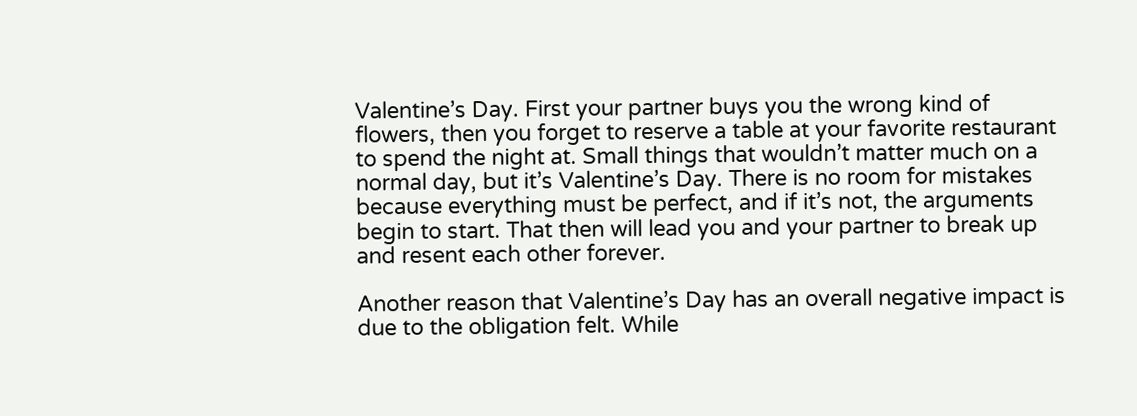Valentine’s Day. First your partner buys you the wrong kind of flowers, then you forget to reserve a table at your favorite restaurant to spend the night at. Small things that wouldn’t matter much on a normal day, but it’s Valentine’s Day. There is no room for mistakes because everything must be perfect, and if it’s not, the arguments begin to start. That then will lead you and your partner to break up and resent each other forever.

Another reason that Valentine’s Day has an overall negative impact is due to the obligation felt. While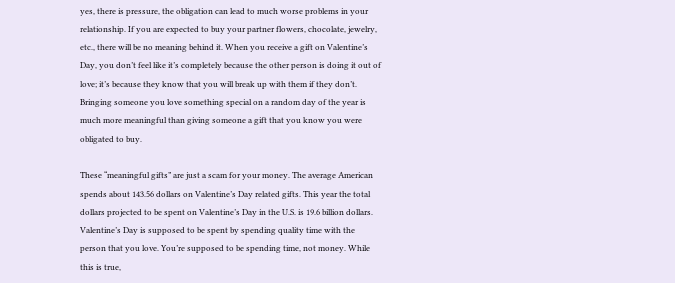yes, there is pressure, the obligation can lead to much worse problems in your relationship. If you are expected to buy your partner flowers, chocolate, jewelry, etc., there will be no meaning behind it. When you receive a gift on Valentine’s Day, you don’t feel like it’s completely because the other person is doing it out of love; it’s because they know that you will break up with them if they don’t. Bringing someone you love something special on a random day of the year is much more meaningful than giving someone a gift that you know you were obligated to buy.

These “meaningful gifts” are just a scam for your money. The average American spends about 143.56 dollars on Valentine’s Day related gifts. This year the total dollars projected to be spent on Valentine’s Day in the U.S. is 19.6 billion dollars. Valentine’s Day is supposed to be spent by spending quality time with the person that you love. You’re supposed to be spending time, not money. While this is true,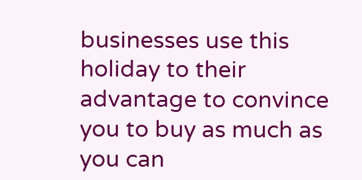businesses use this holiday to their advantage to convince you to buy as much as you can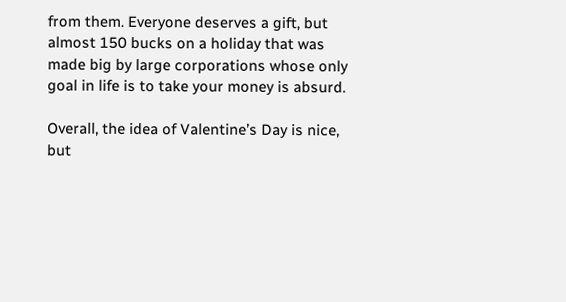from them. Everyone deserves a gift, but almost 150 bucks on a holiday that was made big by large corporations whose only goal in life is to take your money is absurd.

Overall, the idea of Valentine’s Day is nice, but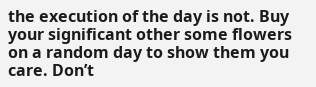the execution of the day is not. Buy your significant other some flowers on a random day to show them you care. Don’t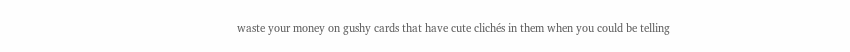waste your money on gushy cards that have cute clichés in them when you could be telling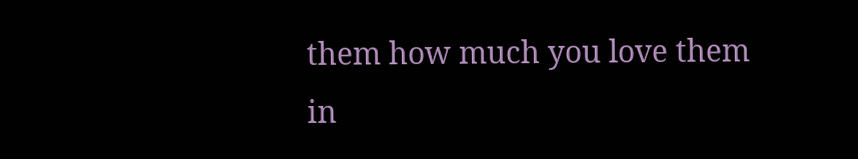them how much you love them in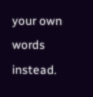your own words instead.